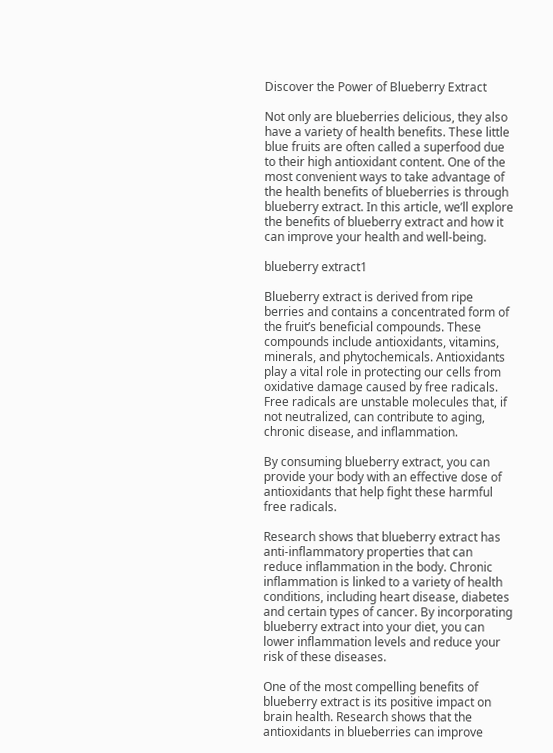Discover the Power of Blueberry Extract

Not only are blueberries delicious, they also have a variety of health benefits. These little blue fruits are often called a superfood due to their high antioxidant content. One of the most convenient ways to take advantage of the health benefits of blueberries is through blueberry extract. In this article, we’ll explore the benefits of blueberry extract and how it can improve your health and well-being.

blueberry extract1

Blueberry extract is derived from ripe berries and contains a concentrated form of the fruit’s beneficial compounds. These compounds include antioxidants, vitamins, minerals, and phytochemicals. Antioxidants play a vital role in protecting our cells from oxidative damage caused by free radicals. Free radicals are unstable molecules that, if not neutralized, can contribute to aging, chronic disease, and inflammation.

By consuming blueberry extract, you can provide your body with an effective dose of antioxidants that help fight these harmful free radicals.

Research shows that blueberry extract has anti-inflammatory properties that can reduce inflammation in the body. Chronic inflammation is linked to a variety of health conditions, including heart disease, diabetes and certain types of cancer. By incorporating blueberry extract into your diet, you can lower inflammation levels and reduce your risk of these diseases.

One of the most compelling benefits of blueberry extract is its positive impact on brain health. Research shows that the antioxidants in blueberries can improve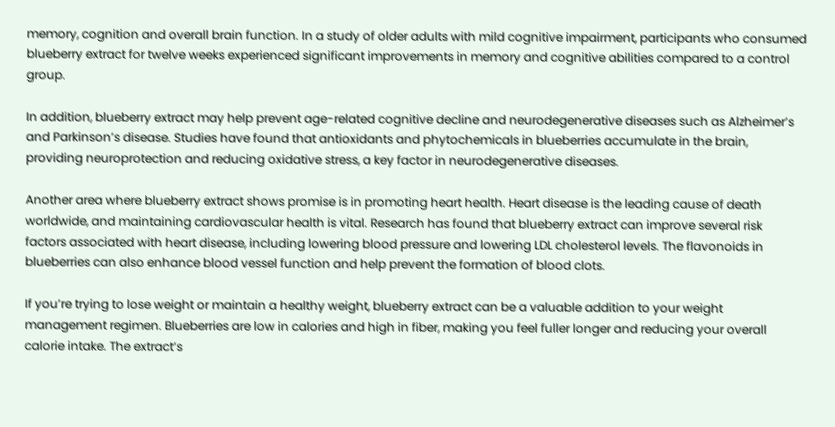memory, cognition and overall brain function. In a study of older adults with mild cognitive impairment, participants who consumed blueberry extract for twelve weeks experienced significant improvements in memory and cognitive abilities compared to a control group.

In addition, blueberry extract may help prevent age-related cognitive decline and neurodegenerative diseases such as Alzheimer’s and Parkinson’s disease. Studies have found that antioxidants and phytochemicals in blueberries accumulate in the brain, providing neuroprotection and reducing oxidative stress, a key factor in neurodegenerative diseases.

Another area where blueberry extract shows promise is in promoting heart health. Heart disease is the leading cause of death worldwide, and maintaining cardiovascular health is vital. Research has found that blueberry extract can improve several risk factors associated with heart disease, including lowering blood pressure and lowering LDL cholesterol levels. The flavonoids in blueberries can also enhance blood vessel function and help prevent the formation of blood clots.

If you’re trying to lose weight or maintain a healthy weight, blueberry extract can be a valuable addition to your weight management regimen. Blueberries are low in calories and high in fiber, making you feel fuller longer and reducing your overall calorie intake. The extract’s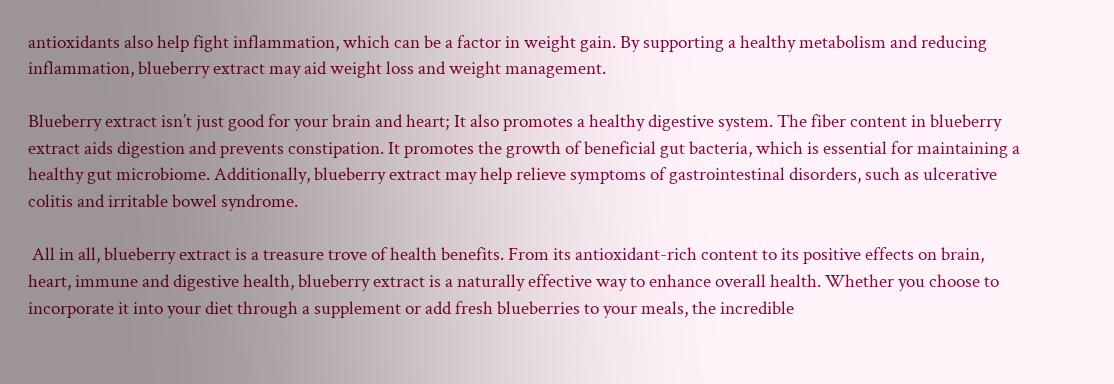antioxidants also help fight inflammation, which can be a factor in weight gain. By supporting a healthy metabolism and reducing inflammation, blueberry extract may aid weight loss and weight management.

Blueberry extract isn’t just good for your brain and heart; It also promotes a healthy digestive system. The fiber content in blueberry extract aids digestion and prevents constipation. It promotes the growth of beneficial gut bacteria, which is essential for maintaining a healthy gut microbiome. Additionally, blueberry extract may help relieve symptoms of gastrointestinal disorders, such as ulcerative colitis and irritable bowel syndrome.

 All in all, blueberry extract is a treasure trove of health benefits. From its antioxidant-rich content to its positive effects on brain, heart, immune and digestive health, blueberry extract is a naturally effective way to enhance overall health. Whether you choose to incorporate it into your diet through a supplement or add fresh blueberries to your meals, the incredible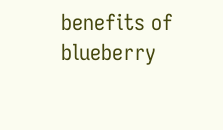benefits of blueberry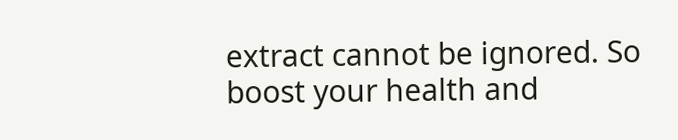extract cannot be ignored. So boost your health and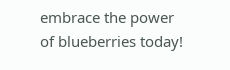embrace the power of blueberries today!